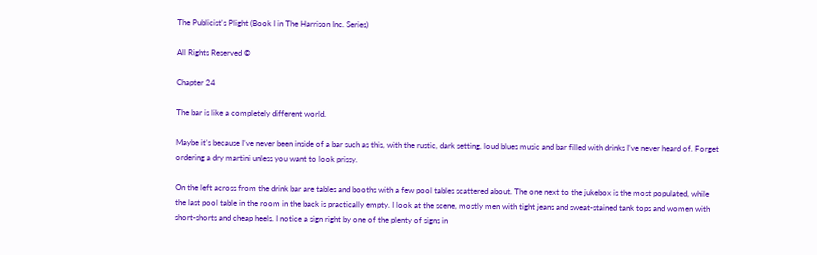The Publicist's Plight (Book I in The Harrison Inc. Series)

All Rights Reserved ©

Chapter 24

The bar is like a completely different world.

Maybe it’s because I’ve never been inside of a bar such as this, with the rustic, dark setting, loud blues music and bar filled with drinks I’ve never heard of. Forget ordering a dry martini unless you want to look prissy.

On the left across from the drink bar are tables and booths with a few pool tables scattered about. The one next to the jukebox is the most populated, while the last pool table in the room in the back is practically empty. I look at the scene, mostly men with tight jeans and sweat-stained tank tops and women with short-shorts and cheap heels. I notice a sign right by one of the plenty of signs in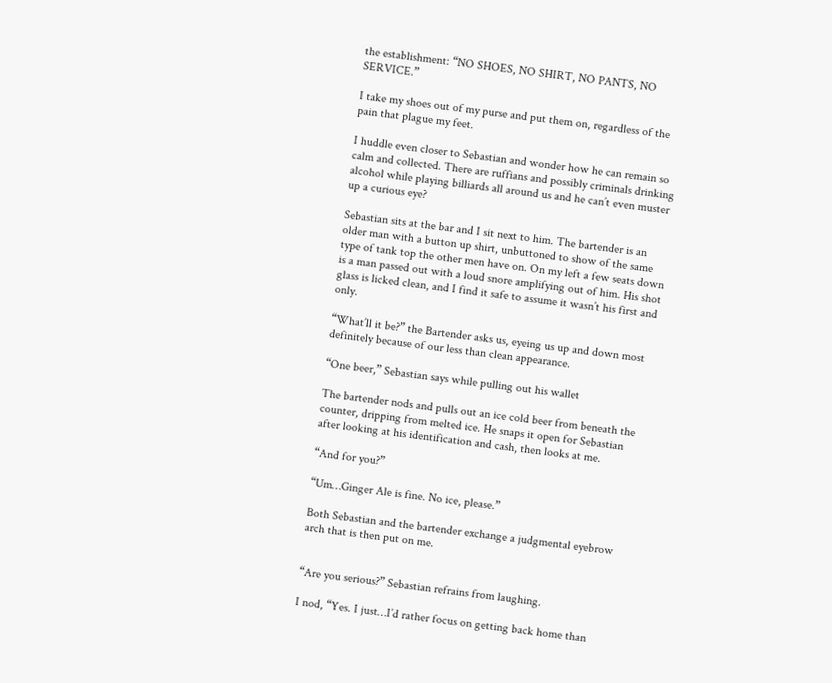the establishment: “NO SHOES, NO SHIRT, NO PANTS, NO SERVICE.”

I take my shoes out of my purse and put them on, regardless of the pain that plague my feet.

I huddle even closer to Sebastian and wonder how he can remain so calm and collected. There are ruffians and possibly criminals drinking alcohol while playing billiards all around us and he can’t even muster up a curious eye?

Sebastian sits at the bar and I sit next to him. The bartender is an older man with a button up shirt, unbuttoned to show of the same type of tank top the other men have on. On my left a few seats down is a man passed out with a loud snore amplifying out of him. His shot glass is licked clean, and I find it safe to assume it wasn’t his first and only.

“What’ll it be?” the Bartender asks us, eyeing us up and down most definitely because of our less than clean appearance.

“One beer,” Sebastian says while pulling out his wallet

The bartender nods and pulls out an ice cold beer from beneath the counter, dripping from melted ice. He snaps it open for Sebastian after looking at his identification and cash, then looks at me.

“And for you?”

“Um…Ginger Ale is fine. No ice, please.”

Both Sebastian and the bartender exchange a judgmental eyebrow arch that is then put on me.


“Are you serious?” Sebastian refrains from laughing.

I nod, “Yes. I just…I’d rather focus on getting back home than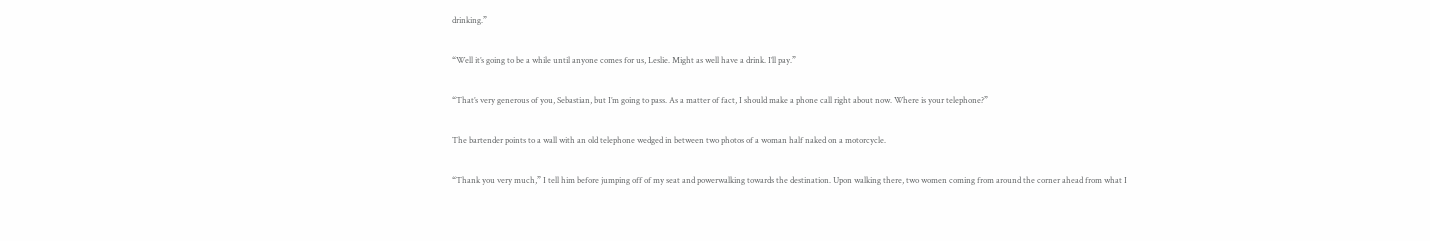drinking.”

“Well it’s going to be a while until anyone comes for us, Leslie. Might as well have a drink. I’ll pay.”

“That’s very generous of you, Sebastian, but I’m going to pass. As a matter of fact, I should make a phone call right about now. Where is your telephone?”

The bartender points to a wall with an old telephone wedged in between two photos of a woman half naked on a motorcycle.

“Thank you very much,” I tell him before jumping off of my seat and powerwalking towards the destination. Upon walking there, two women coming from around the corner ahead from what I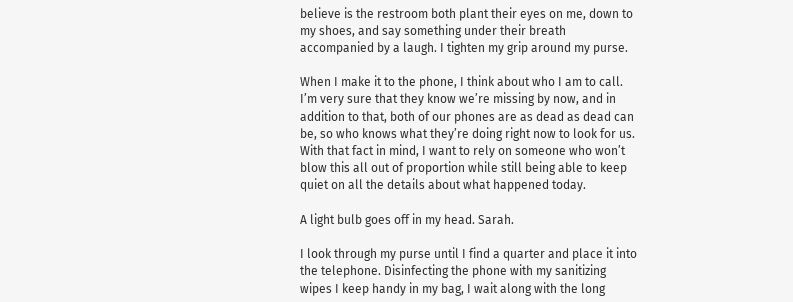believe is the restroom both plant their eyes on me, down to my shoes, and say something under their breath accompanied by a laugh. I tighten my grip around my purse.

When I make it to the phone, I think about who I am to call. I’m very sure that they know we’re missing by now, and in addition to that, both of our phones are as dead as dead can be, so who knows what they’re doing right now to look for us. With that fact in mind, I want to rely on someone who won’t blow this all out of proportion while still being able to keep quiet on all the details about what happened today.

A light bulb goes off in my head. Sarah.

I look through my purse until I find a quarter and place it into the telephone. Disinfecting the phone with my sanitizing wipes I keep handy in my bag, I wait along with the long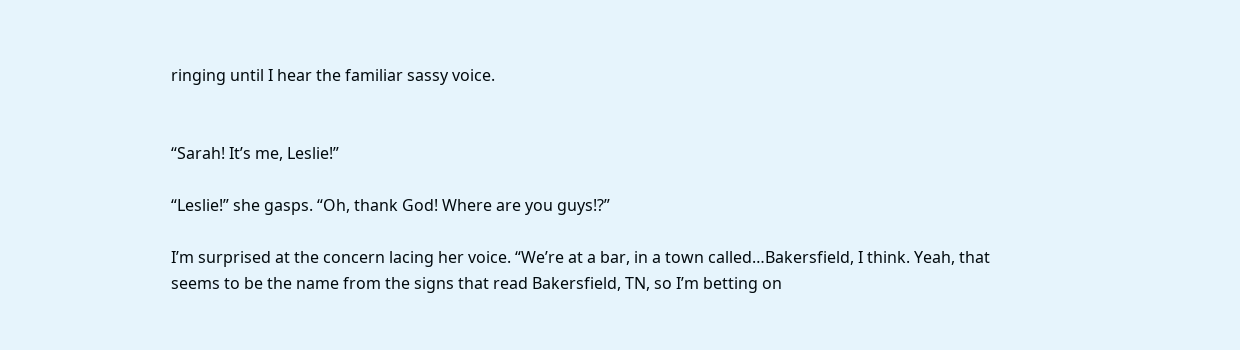ringing until I hear the familiar sassy voice.


“Sarah! It’s me, Leslie!”

“Leslie!” she gasps. “Oh, thank God! Where are you guys!?”

I’m surprised at the concern lacing her voice. “We’re at a bar, in a town called…Bakersfield, I think. Yeah, that seems to be the name from the signs that read Bakersfield, TN, so I’m betting on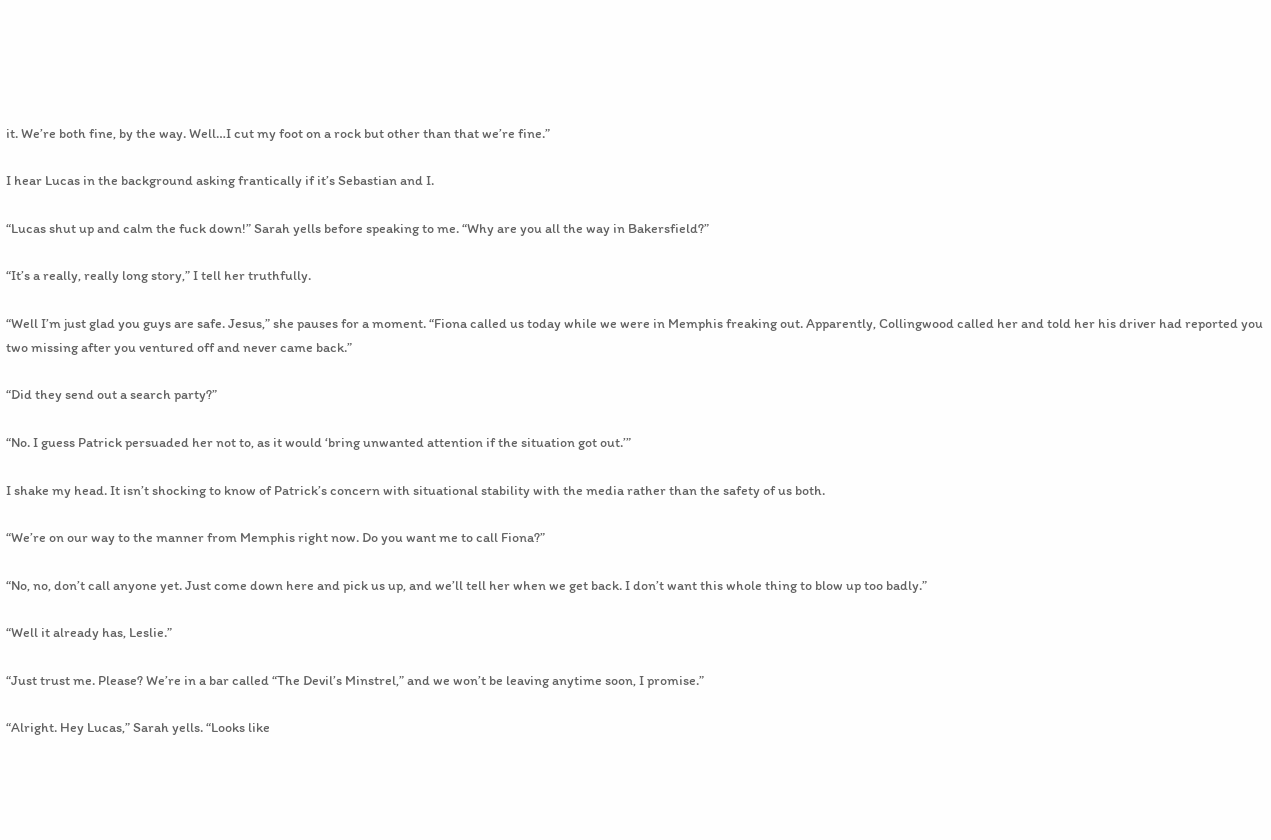it. We’re both fine, by the way. Well…I cut my foot on a rock but other than that we’re fine.”

I hear Lucas in the background asking frantically if it’s Sebastian and I.

“Lucas shut up and calm the fuck down!” Sarah yells before speaking to me. “Why are you all the way in Bakersfield?”

“It’s a really, really long story,” I tell her truthfully.

“Well I’m just glad you guys are safe. Jesus,” she pauses for a moment. “Fiona called us today while we were in Memphis freaking out. Apparently, Collingwood called her and told her his driver had reported you two missing after you ventured off and never came back.”

“Did they send out a search party?”

“No. I guess Patrick persuaded her not to, as it would ‘bring unwanted attention if the situation got out.’”

I shake my head. It isn’t shocking to know of Patrick’s concern with situational stability with the media rather than the safety of us both.

“We’re on our way to the manner from Memphis right now. Do you want me to call Fiona?”

“No, no, don’t call anyone yet. Just come down here and pick us up, and we’ll tell her when we get back. I don’t want this whole thing to blow up too badly.”

“Well it already has, Leslie.”

“Just trust me. Please? We’re in a bar called “The Devil’s Minstrel,” and we won’t be leaving anytime soon, I promise.”

“Alright. Hey Lucas,” Sarah yells. “Looks like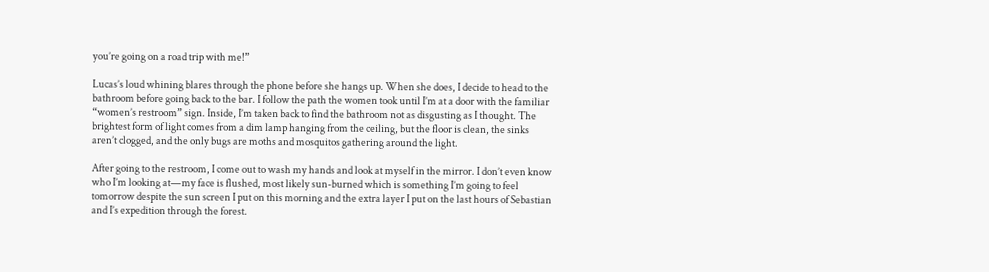you’re going on a road trip with me!”

Lucas’s loud whining blares through the phone before she hangs up. When she does, I decide to head to the bathroom before going back to the bar. I follow the path the women took until I’m at a door with the familiar “women’s restroom” sign. Inside, I’m taken back to find the bathroom not as disgusting as I thought. The brightest form of light comes from a dim lamp hanging from the ceiling, but the floor is clean, the sinks aren’t clogged, and the only bugs are moths and mosquitos gathering around the light.

After going to the restroom, I come out to wash my hands and look at myself in the mirror. I don’t even know who I’m looking at—my face is flushed, most likely sun-burned which is something I’m going to feel tomorrow despite the sun screen I put on this morning and the extra layer I put on the last hours of Sebastian and I’s expedition through the forest.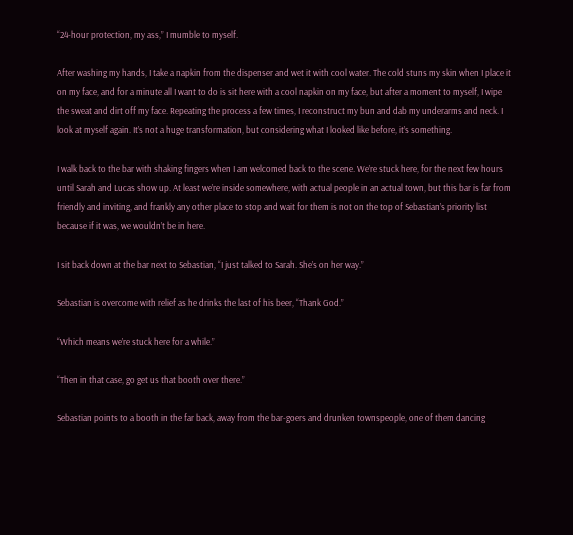“24-hour protection, my ass,” I mumble to myself.

After washing my hands, I take a napkin from the dispenser and wet it with cool water. The cold stuns my skin when I place it on my face, and for a minute all I want to do is sit here with a cool napkin on my face, but after a moment to myself, I wipe the sweat and dirt off my face. Repeating the process a few times, I reconstruct my bun and dab my underarms and neck. I look at myself again. It’s not a huge transformation, but considering what I looked like before, it’s something.

I walk back to the bar with shaking fingers when I am welcomed back to the scene. We’re stuck here, for the next few hours until Sarah and Lucas show up. At least we’re inside somewhere, with actual people in an actual town, but this bar is far from friendly and inviting, and frankly any other place to stop and wait for them is not on the top of Sebastian’s priority list because if it was, we wouldn’t be in here.

I sit back down at the bar next to Sebastian, “I just talked to Sarah. She’s on her way.”

Sebastian is overcome with relief as he drinks the last of his beer, “Thank God.”

“Which means we’re stuck here for a while.”

“Then in that case, go get us that booth over there.”

Sebastian points to a booth in the far back, away from the bar-goers and drunken townspeople, one of them dancing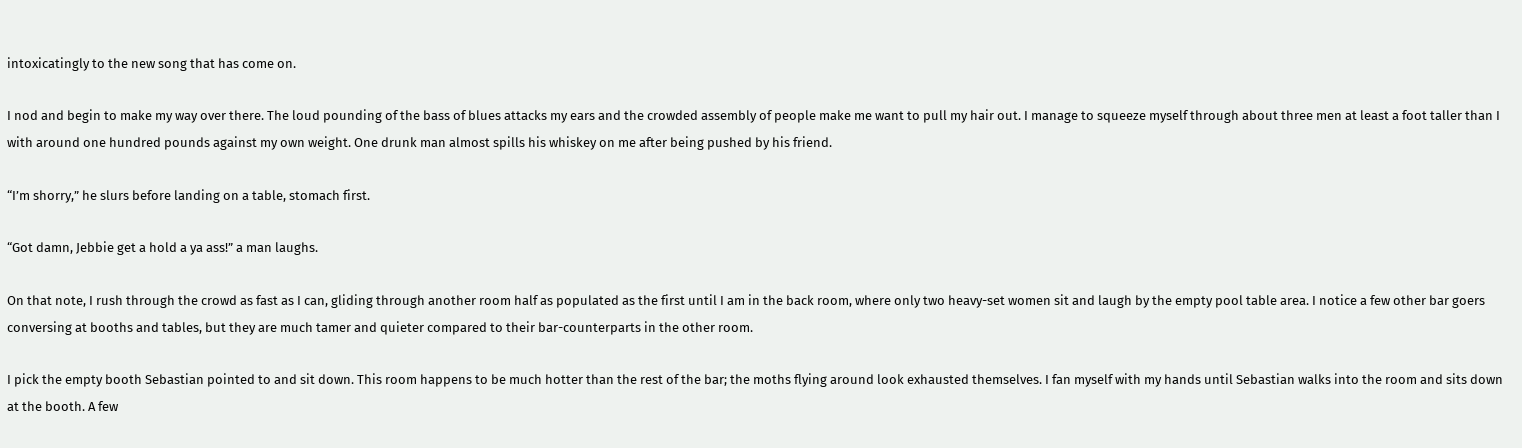intoxicatingly to the new song that has come on.

I nod and begin to make my way over there. The loud pounding of the bass of blues attacks my ears and the crowded assembly of people make me want to pull my hair out. I manage to squeeze myself through about three men at least a foot taller than I with around one hundred pounds against my own weight. One drunk man almost spills his whiskey on me after being pushed by his friend.

“I’m shorry,” he slurs before landing on a table, stomach first.

“Got damn, Jebbie get a hold a ya ass!” a man laughs.

On that note, I rush through the crowd as fast as I can, gliding through another room half as populated as the first until I am in the back room, where only two heavy-set women sit and laugh by the empty pool table area. I notice a few other bar goers conversing at booths and tables, but they are much tamer and quieter compared to their bar-counterparts in the other room.

I pick the empty booth Sebastian pointed to and sit down. This room happens to be much hotter than the rest of the bar; the moths flying around look exhausted themselves. I fan myself with my hands until Sebastian walks into the room and sits down at the booth. A few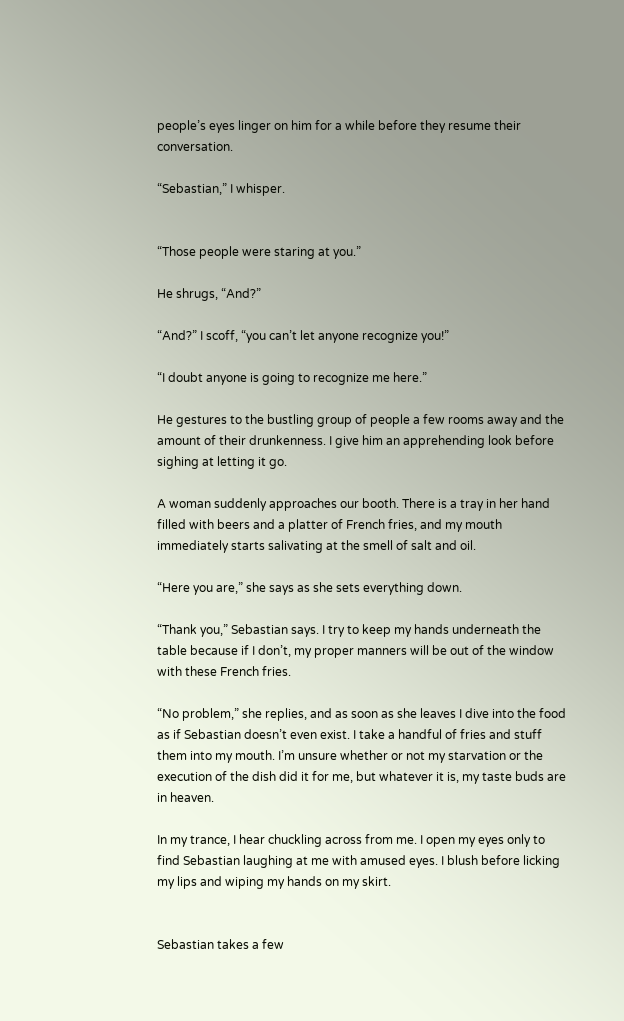people’s eyes linger on him for a while before they resume their conversation.

“Sebastian,” I whisper.


“Those people were staring at you.”

He shrugs, “And?”

“And?” I scoff, “you can’t let anyone recognize you!”

“I doubt anyone is going to recognize me here.”

He gestures to the bustling group of people a few rooms away and the amount of their drunkenness. I give him an apprehending look before sighing at letting it go.

A woman suddenly approaches our booth. There is a tray in her hand filled with beers and a platter of French fries, and my mouth immediately starts salivating at the smell of salt and oil.

“Here you are,” she says as she sets everything down.

“Thank you,” Sebastian says. I try to keep my hands underneath the table because if I don’t, my proper manners will be out of the window with these French fries.

“No problem,” she replies, and as soon as she leaves I dive into the food as if Sebastian doesn’t even exist. I take a handful of fries and stuff them into my mouth. I’m unsure whether or not my starvation or the execution of the dish did it for me, but whatever it is, my taste buds are in heaven.

In my trance, I hear chuckling across from me. I open my eyes only to find Sebastian laughing at me with amused eyes. I blush before licking my lips and wiping my hands on my skirt.


Sebastian takes a few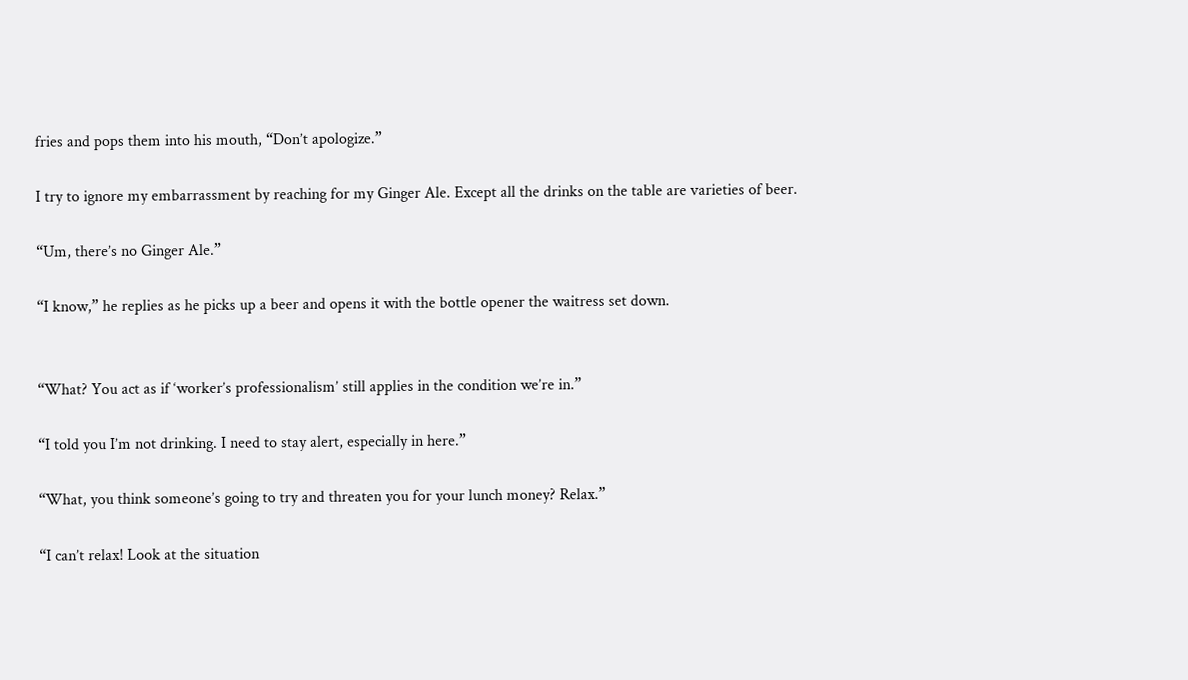fries and pops them into his mouth, “Don’t apologize.”

I try to ignore my embarrassment by reaching for my Ginger Ale. Except all the drinks on the table are varieties of beer.

“Um, there’s no Ginger Ale.”

“I know,” he replies as he picks up a beer and opens it with the bottle opener the waitress set down.


“What? You act as if ‘worker’s professionalism’ still applies in the condition we’re in.”

“I told you I’m not drinking. I need to stay alert, especially in here.”

“What, you think someone’s going to try and threaten you for your lunch money? Relax.”

“I can’t relax! Look at the situation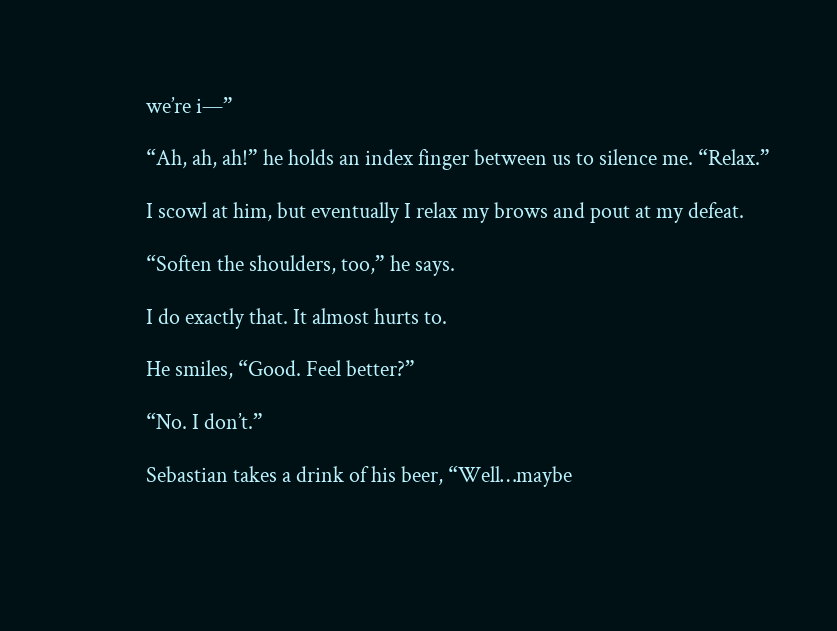we’re i—”

“Ah, ah, ah!” he holds an index finger between us to silence me. “Relax.”

I scowl at him, but eventually I relax my brows and pout at my defeat.

“Soften the shoulders, too,” he says.

I do exactly that. It almost hurts to.

He smiles, “Good. Feel better?”

“No. I don’t.”

Sebastian takes a drink of his beer, “Well…maybe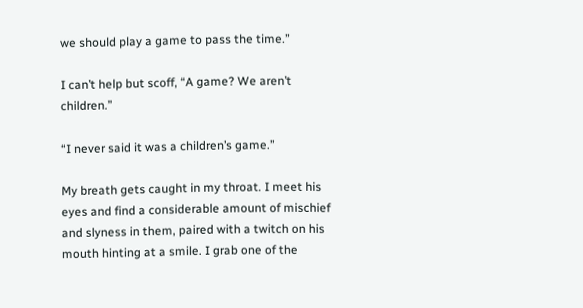we should play a game to pass the time.”

I can’t help but scoff, “A game? We aren’t children.”

“I never said it was a children’s game.”

My breath gets caught in my throat. I meet his eyes and find a considerable amount of mischief and slyness in them, paired with a twitch on his mouth hinting at a smile. I grab one of the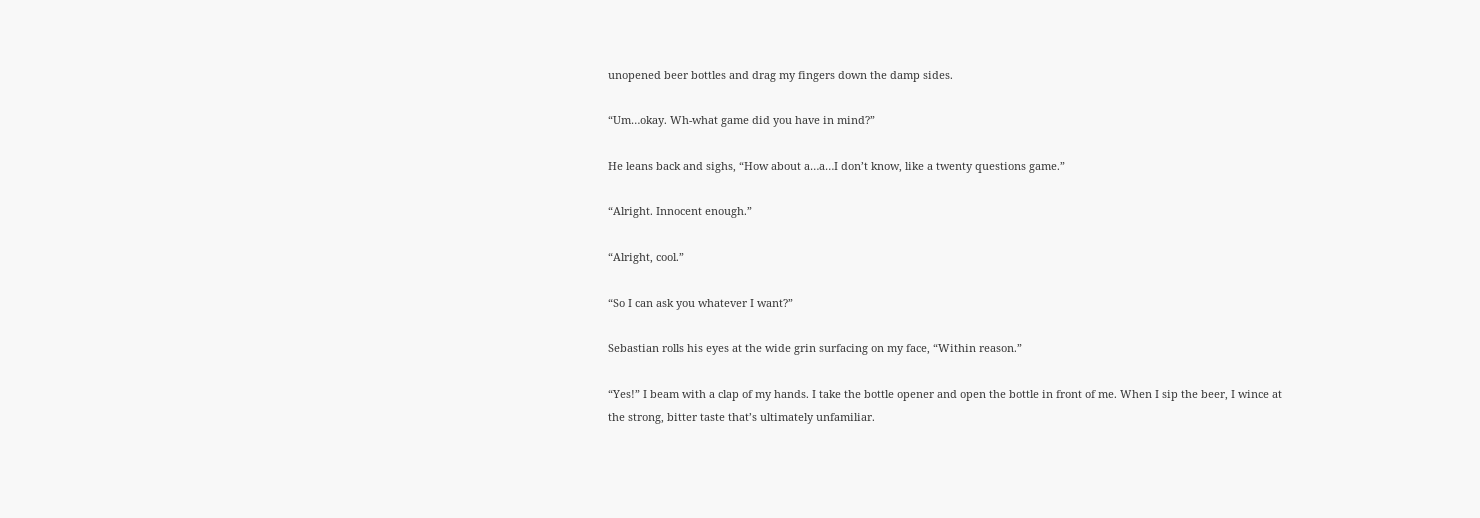unopened beer bottles and drag my fingers down the damp sides.

“Um…okay. Wh-what game did you have in mind?”

He leans back and sighs, “How about a…a…I don’t know, like a twenty questions game.”

“Alright. Innocent enough.”

“Alright, cool.”

“So I can ask you whatever I want?”

Sebastian rolls his eyes at the wide grin surfacing on my face, “Within reason.”

“Yes!” I beam with a clap of my hands. I take the bottle opener and open the bottle in front of me. When I sip the beer, I wince at the strong, bitter taste that’s ultimately unfamiliar.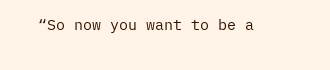“So now you want to be a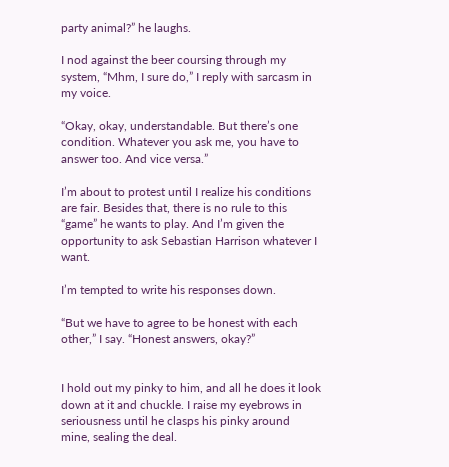party animal?” he laughs.

I nod against the beer coursing through my system, “Mhm, I sure do,” I reply with sarcasm in my voice.

“Okay, okay, understandable. But there’s one condition. Whatever you ask me, you have to answer too. And vice versa.”

I’m about to protest until I realize his conditions are fair. Besides that, there is no rule to this “game” he wants to play. And I’m given the opportunity to ask Sebastian Harrison whatever I want.

I’m tempted to write his responses down.

“But we have to agree to be honest with each other,” I say. “Honest answers, okay?”


I hold out my pinky to him, and all he does it look down at it and chuckle. I raise my eyebrows in seriousness until he clasps his pinky around mine, sealing the deal.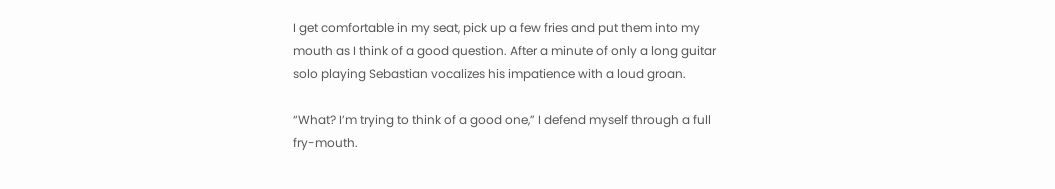I get comfortable in my seat, pick up a few fries and put them into my mouth as I think of a good question. After a minute of only a long guitar solo playing Sebastian vocalizes his impatience with a loud groan.

“What? I’m trying to think of a good one,” I defend myself through a full fry-mouth.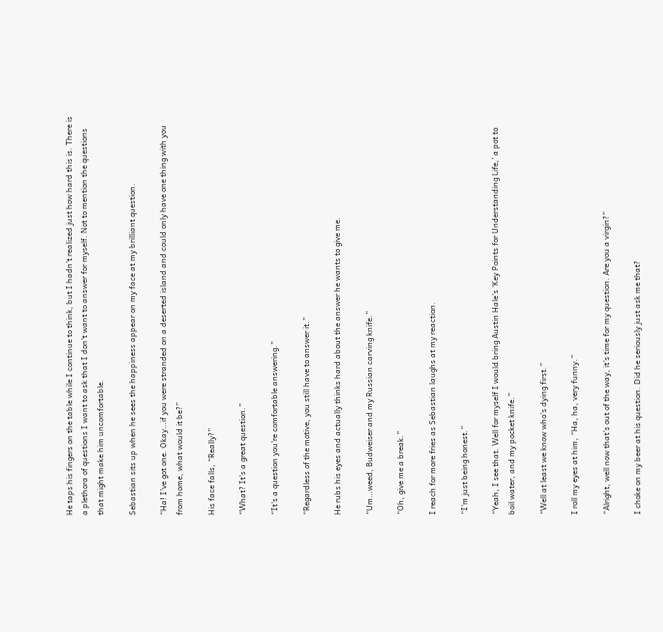He taps his fingers on the table while I continue to think, but I hadn’t realized just how hard this is. There is a plethora of questions I want to ask that I don’t want to answer for myself. Not to mention the questions that might make him uncomfortable.

Sebastian sits up when he sees the happiness appear on my face at my brilliant question.

“Ha! I’ve got one. Okay…if you were stranded on a deserted island and could only have one thing with you from home, what would it be?”

His face falls, “Really?”

“What? It’s a great question.”

“It’s a question you’re comfortable answering.”

“Regardless of the motive, you still have to answer it.”

He rubs his eyes and actually thinks hard about the answer he wants to give me.

“Um…weed, Budweiser and my Russian carving knife.”

“Oh, give me a break.”

I reach for more fries as Sebastian laughs at my reaction.

“I’m just being honest.”

“Yeah, I see that. Well for myself I would bring Austin Hale’s ‘Key Points for Understanding Life,’ a pot to boil water, and my pocket knife.”

“Well at least we know who’s dying first.”

I roll my eyes at him, “Ha, ha, very funny.”

“Alright, well now that’s out of the way, it’s time for my question. Are you a virgin?”

I choke on my beer at his question. Did he seriously just ask me that?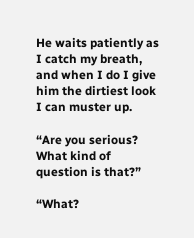He waits patiently as I catch my breath, and when I do I give him the dirtiest look I can muster up.

“Are you serious? What kind of question is that?”

“What?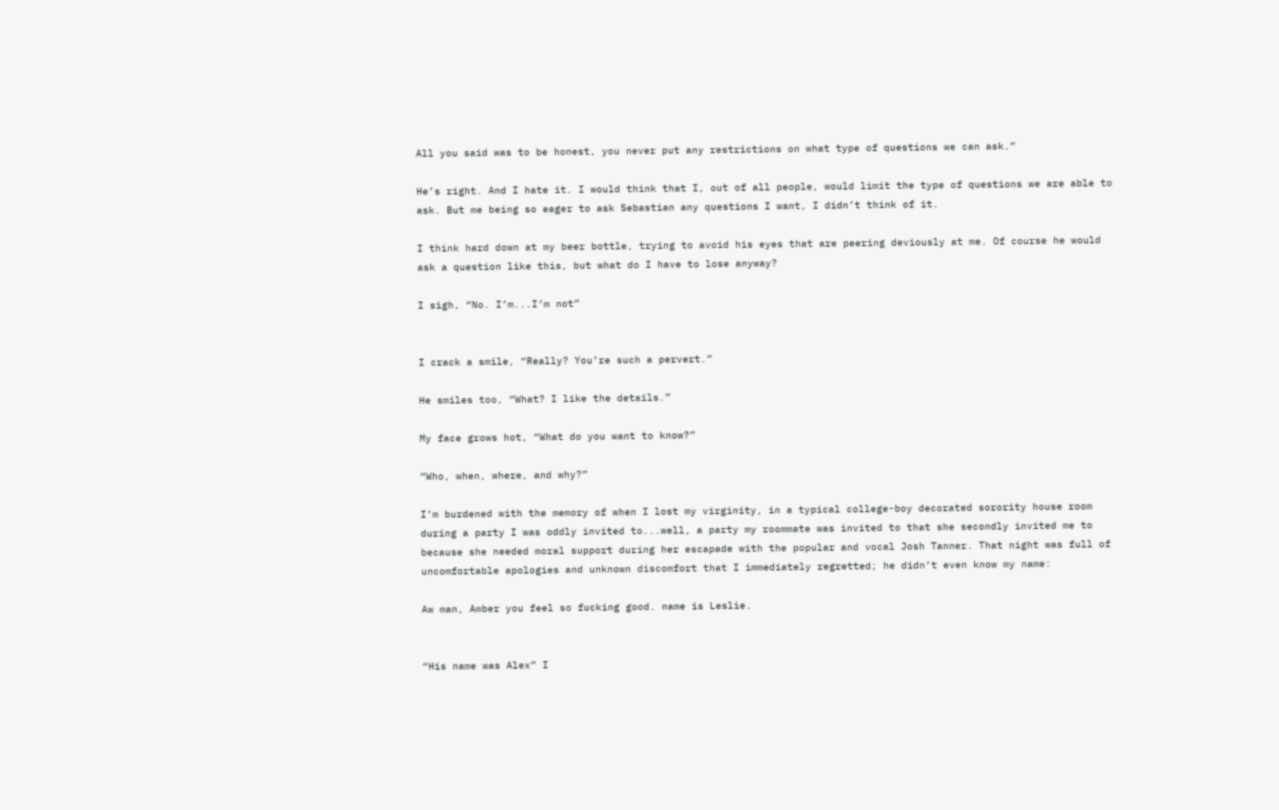All you said was to be honest, you never put any restrictions on what type of questions we can ask.”

He’s right. And I hate it. I would think that I, out of all people, would limit the type of questions we are able to ask. But me being so eager to ask Sebastian any questions I want, I didn’t think of it.

I think hard down at my beer bottle, trying to avoid his eyes that are peering deviously at me. Of course he would ask a question like this, but what do I have to lose anyway?

I sigh, “No. I’m...I’m not”


I crack a smile, “Really? You’re such a pervert.”

He smiles too, “What? I like the details.”

My face grows hot, “What do you want to know?”

“Who, when, where, and why?”

I’m burdened with the memory of when I lost my virginity, in a typical college-boy decorated sorority house room during a party I was oddly invited to...well, a party my roommate was invited to that she secondly invited me to because she needed moral support during her escapade with the popular and vocal Josh Tanner. That night was full of uncomfortable apologies and unknown discomfort that I immediately regretted; he didn’t even know my name:

Aw man, Amber you feel so fucking good. name is Leslie.


“His name was Alex” I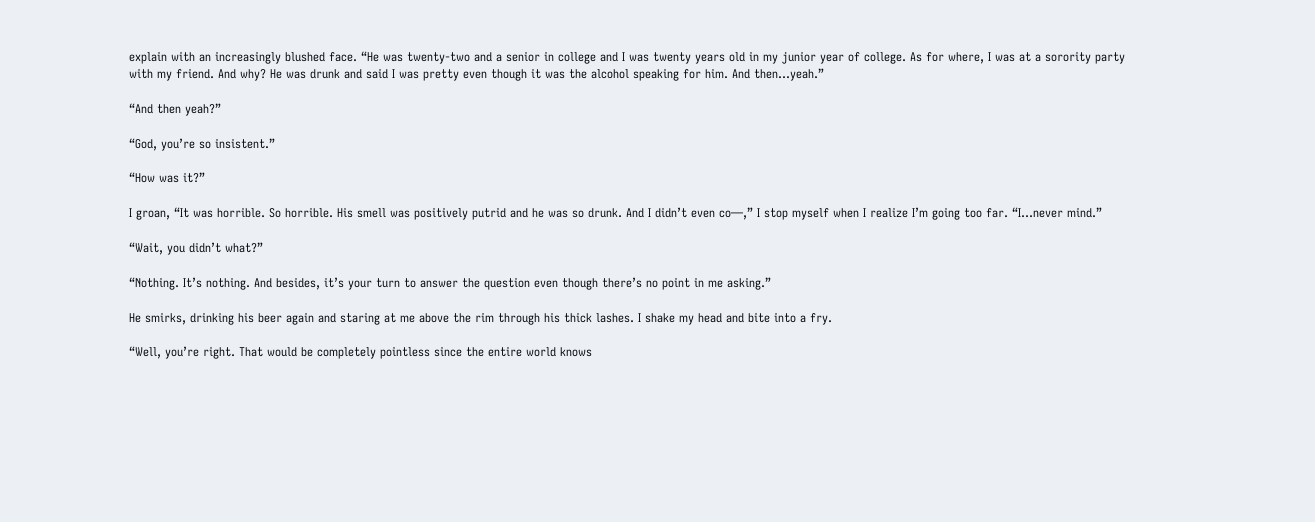explain with an increasingly blushed face. “He was twenty-two and a senior in college and I was twenty years old in my junior year of college. As for where, I was at a sorority party with my friend. And why? He was drunk and said I was pretty even though it was the alcohol speaking for him. And then...yeah.”

“And then yeah?”

“God, you’re so insistent.”

“How was it?”

I groan, “It was horrible. So horrible. His smell was positively putrid and he was so drunk. And I didn’t even co—,” I stop myself when I realize I’m going too far. “I…never mind.”

“Wait, you didn’t what?”

“Nothing. It’s nothing. And besides, it’s your turn to answer the question even though there’s no point in me asking.”

He smirks, drinking his beer again and staring at me above the rim through his thick lashes. I shake my head and bite into a fry.

“Well, you’re right. That would be completely pointless since the entire world knows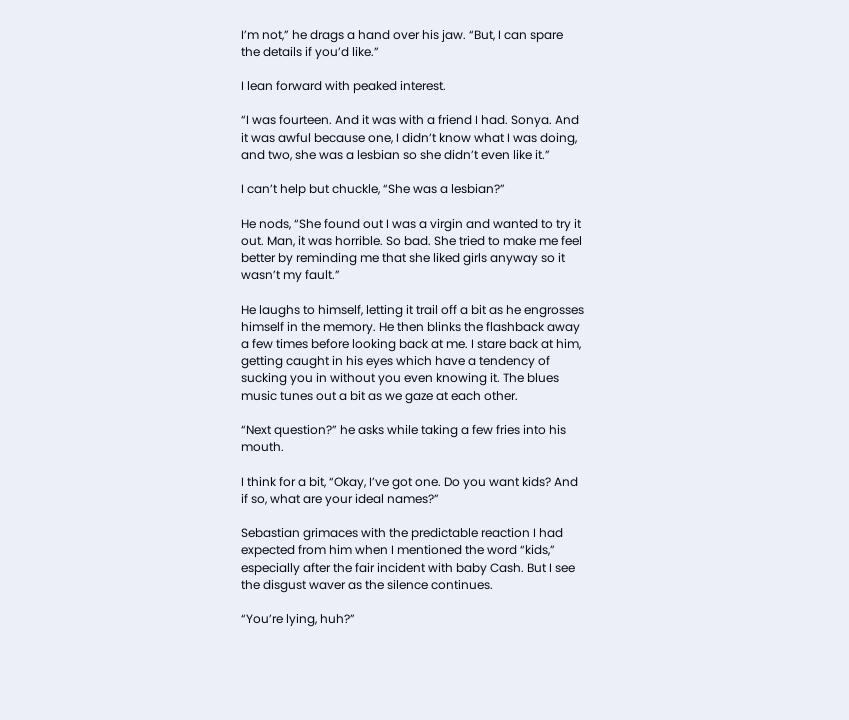I’m not,” he drags a hand over his jaw. “But, I can spare the details if you’d like.”

I lean forward with peaked interest.

“I was fourteen. And it was with a friend I had. Sonya. And it was awful because one, I didn’t know what I was doing, and two, she was a lesbian so she didn’t even like it.”

I can’t help but chuckle, “She was a lesbian?”

He nods, “She found out I was a virgin and wanted to try it out. Man, it was horrible. So bad. She tried to make me feel better by reminding me that she liked girls anyway so it wasn’t my fault.”

He laughs to himself, letting it trail off a bit as he engrosses himself in the memory. He then blinks the flashback away a few times before looking back at me. I stare back at him, getting caught in his eyes which have a tendency of sucking you in without you even knowing it. The blues music tunes out a bit as we gaze at each other.

“Next question?” he asks while taking a few fries into his mouth.

I think for a bit, “Okay, I’ve got one. Do you want kids? And if so, what are your ideal names?”

Sebastian grimaces with the predictable reaction I had expected from him when I mentioned the word “kids,” especially after the fair incident with baby Cash. But I see the disgust waver as the silence continues.

“You’re lying, huh?”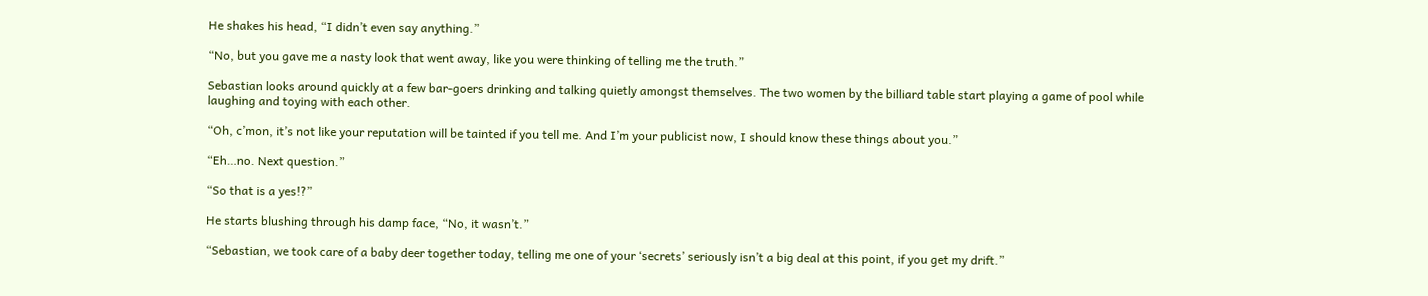He shakes his head, “I didn’t even say anything.”

“No, but you gave me a nasty look that went away, like you were thinking of telling me the truth.”

Sebastian looks around quickly at a few bar-goers drinking and talking quietly amongst themselves. The two women by the billiard table start playing a game of pool while laughing and toying with each other.

“Oh, c’mon, it’s not like your reputation will be tainted if you tell me. And I’m your publicist now, I should know these things about you.”

“Eh…no. Next question.”

“So that is a yes!?”

He starts blushing through his damp face, “No, it wasn’t.”

“Sebastian, we took care of a baby deer together today, telling me one of your ‘secrets’ seriously isn’t a big deal at this point, if you get my drift.”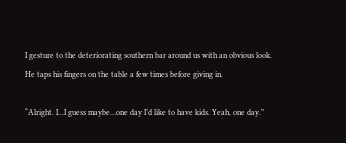I gesture to the deteriorating southern bar around us with an obvious look. He taps his fingers on the table a few times before giving in.

“Alright. I…I guess maybe…one day I’d like to have kids. Yeah, one day.”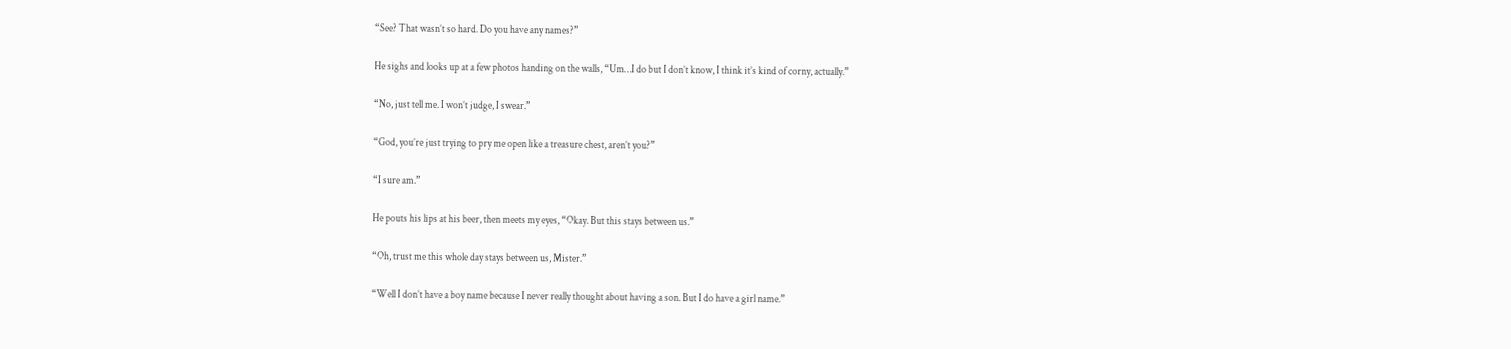“See? That wasn’t so hard. Do you have any names?”

He sighs and looks up at a few photos handing on the walls, “Um…I do but I don’t know, I think it’s kind of corny, actually.”

“No, just tell me. I won’t judge, I swear.”

“God, you’re just trying to pry me open like a treasure chest, aren’t you?”

“I sure am.”

He pouts his lips at his beer, then meets my eyes, “Okay. But this stays between us.”

“Oh, trust me this whole day stays between us, Mister.”

“Well I don’t have a boy name because I never really thought about having a son. But I do have a girl name.”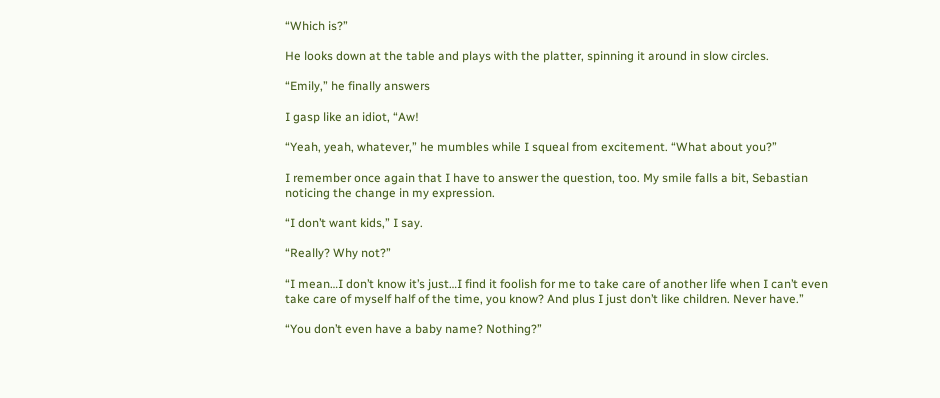“Which is?”

He looks down at the table and plays with the platter, spinning it around in slow circles.

“Emily,” he finally answers

I gasp like an idiot, “Aw!

“Yeah, yeah, whatever,” he mumbles while I squeal from excitement. “What about you?”

I remember once again that I have to answer the question, too. My smile falls a bit, Sebastian noticing the change in my expression.

“I don’t want kids,” I say.

“Really? Why not?”

“I mean…I don’t know it’s just…I find it foolish for me to take care of another life when I can’t even take care of myself half of the time, you know? And plus I just don’t like children. Never have.”

“You don’t even have a baby name? Nothing?”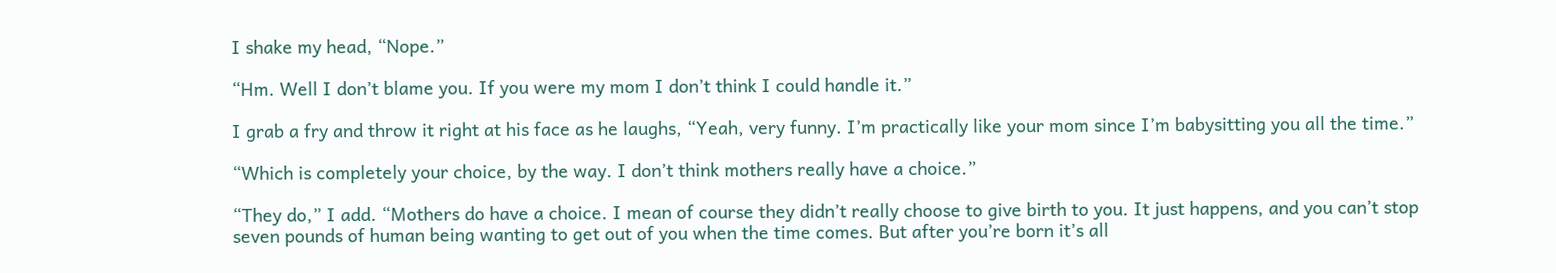I shake my head, “Nope.”

“Hm. Well I don’t blame you. If you were my mom I don’t think I could handle it.”

I grab a fry and throw it right at his face as he laughs, “Yeah, very funny. I’m practically like your mom since I’m babysitting you all the time.”

“Which is completely your choice, by the way. I don’t think mothers really have a choice.”

“They do,” I add. “Mothers do have a choice. I mean of course they didn’t really choose to give birth to you. It just happens, and you can’t stop seven pounds of human being wanting to get out of you when the time comes. But after you’re born it’s all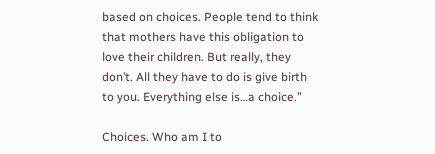based on choices. People tend to think that mothers have this obligation to love their children. But really, they don’t. All they have to do is give birth to you. Everything else is…a choice.”

Choices. Who am I to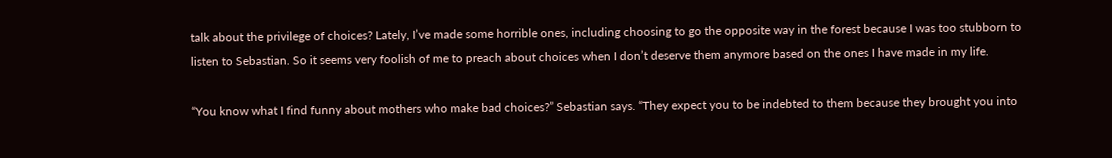talk about the privilege of choices? Lately, I’ve made some horrible ones, including choosing to go the opposite way in the forest because I was too stubborn to listen to Sebastian. So it seems very foolish of me to preach about choices when I don’t deserve them anymore based on the ones I have made in my life.

“You know what I find funny about mothers who make bad choices?” Sebastian says. “They expect you to be indebted to them because they brought you into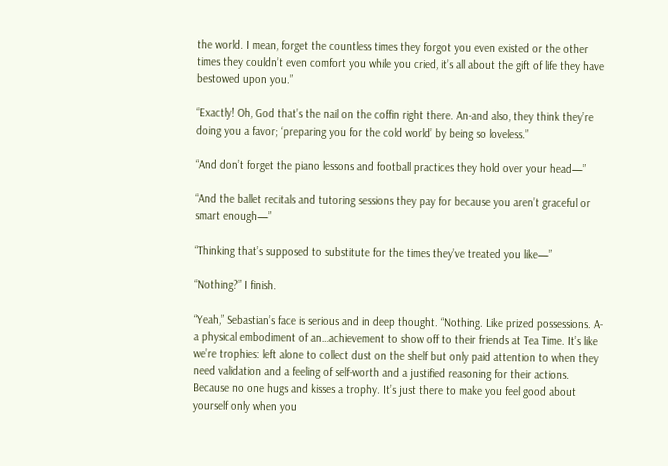the world. I mean, forget the countless times they forgot you even existed or the other times they couldn’t even comfort you while you cried, it’s all about the gift of life they have bestowed upon you.”

“Exactly! Oh, God that’s the nail on the coffin right there. An-and also, they think they’re doing you a favor; ‘preparing you for the cold world’ by being so loveless.”

“And don’t forget the piano lessons and football practices they hold over your head—”

“And the ballet recitals and tutoring sessions they pay for because you aren’t graceful or smart enough—”

“Thinking that’s supposed to substitute for the times they’ve treated you like—”

“Nothing?” I finish.

“Yeah,” Sebastian’s face is serious and in deep thought. “Nothing. Like prized possessions. A-a physical embodiment of an…achievement to show off to their friends at Tea Time. It’s like we’re trophies: left alone to collect dust on the shelf but only paid attention to when they need validation and a feeling of self-worth and a justified reasoning for their actions. Because no one hugs and kisses a trophy. It’s just there to make you feel good about yourself only when you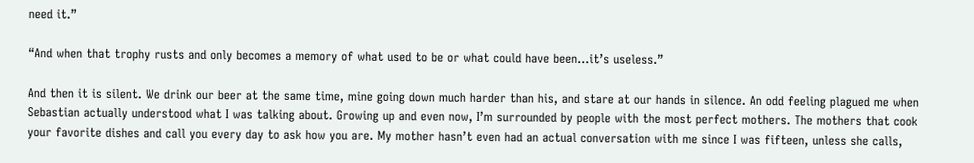need it.”

“And when that trophy rusts and only becomes a memory of what used to be or what could have been…it’s useless.”

And then it is silent. We drink our beer at the same time, mine going down much harder than his, and stare at our hands in silence. An odd feeling plagued me when Sebastian actually understood what I was talking about. Growing up and even now, I’m surrounded by people with the most perfect mothers. The mothers that cook your favorite dishes and call you every day to ask how you are. My mother hasn’t even had an actual conversation with me since I was fifteen, unless she calls,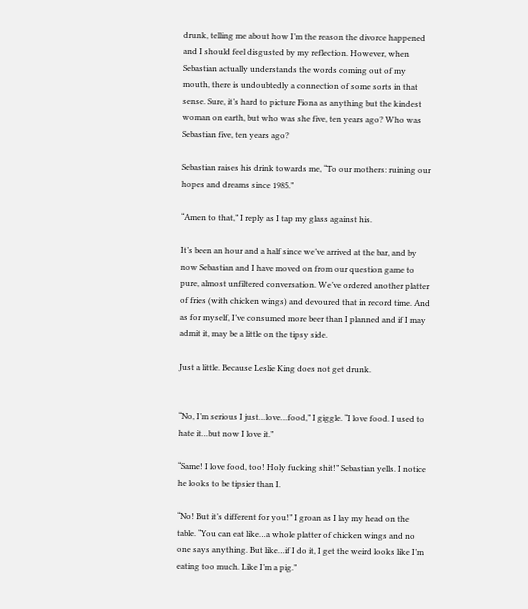drunk, telling me about how I’m the reason the divorce happened and I should feel disgusted by my reflection. However, when Sebastian actually understands the words coming out of my mouth, there is undoubtedly a connection of some sorts in that sense. Sure, it’s hard to picture Fiona as anything but the kindest woman on earth, but who was she five, ten years ago? Who was Sebastian five, ten years ago?

Sebastian raises his drink towards me, “To our mothers: ruining our hopes and dreams since 1985.”

“Amen to that,” I reply as I tap my glass against his.

It’s been an hour and a half since we’ve arrived at the bar, and by now Sebastian and I have moved on from our question game to pure, almost unfiltered conversation. We’ve ordered another platter of fries (with chicken wings) and devoured that in record time. And as for myself, I’ve consumed more beer than I planned and if I may admit it, may be a little on the tipsy side.

Just a little. Because Leslie King does not get drunk.


“No, I’m serious I just…love…food,” I giggle. “I love food. I used to hate it…but now I love it.”

“Same! I love food, too! Holy fucking shit!” Sebastian yells. I notice he looks to be tipsier than I.

“No! But it’s different for you!” I groan as I lay my head on the table. “You can eat like…a whole platter of chicken wings and no one says anything. But like…if I do it, I get the weird looks like I’m eating too much. Like I’m a pig.”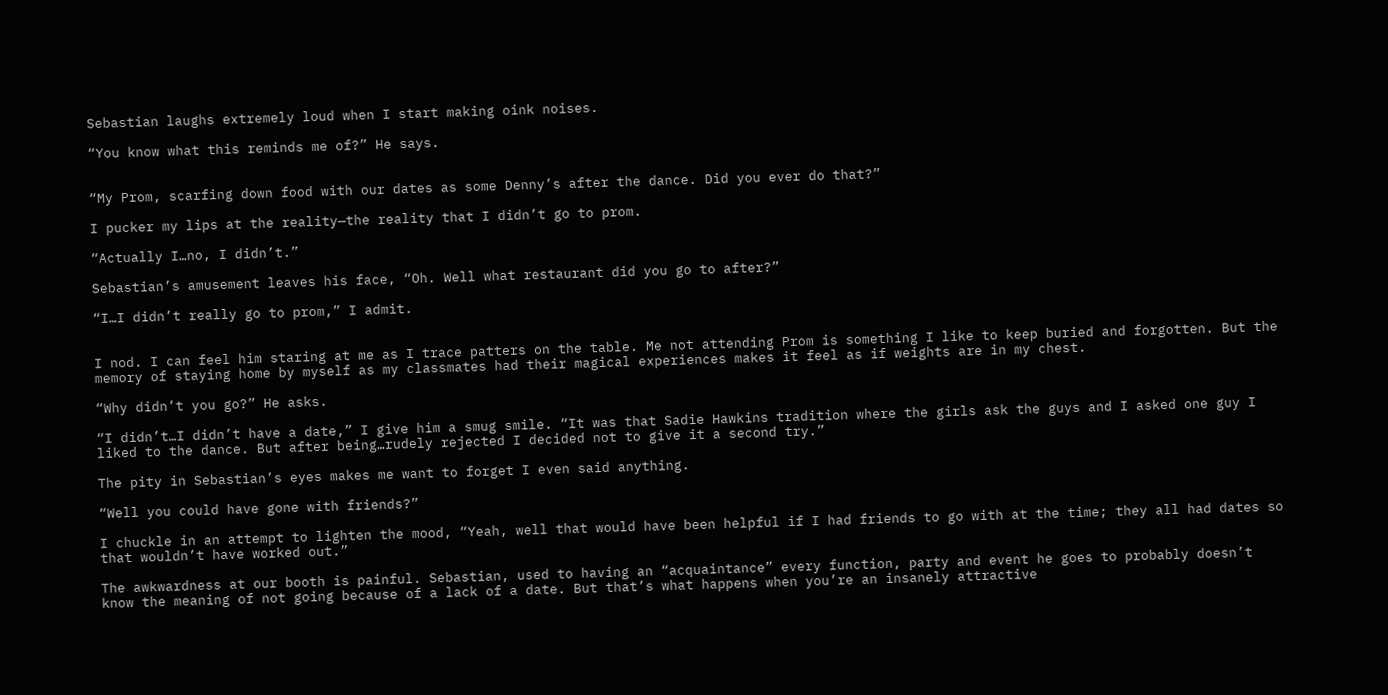Sebastian laughs extremely loud when I start making oink noises.

“You know what this reminds me of?” He says.


“My Prom, scarfing down food with our dates as some Denny’s after the dance. Did you ever do that?”

I pucker my lips at the reality—the reality that I didn’t go to prom.

“Actually I…no, I didn’t.”

Sebastian’s amusement leaves his face, “Oh. Well what restaurant did you go to after?”

“I…I didn’t really go to prom,” I admit.


I nod. I can feel him staring at me as I trace patters on the table. Me not attending Prom is something I like to keep buried and forgotten. But the memory of staying home by myself as my classmates had their magical experiences makes it feel as if weights are in my chest.

“Why didn’t you go?” He asks.

“I didn’t…I didn’t have a date,” I give him a smug smile. “It was that Sadie Hawkins tradition where the girls ask the guys and I asked one guy I liked to the dance. But after being…rudely rejected I decided not to give it a second try.”

The pity in Sebastian’s eyes makes me want to forget I even said anything.

“Well you could have gone with friends?”

I chuckle in an attempt to lighten the mood, “Yeah, well that would have been helpful if I had friends to go with at the time; they all had dates so that wouldn’t have worked out.”

The awkwardness at our booth is painful. Sebastian, used to having an “acquaintance” every function, party and event he goes to probably doesn’t know the meaning of not going because of a lack of a date. But that’s what happens when you’re an insanely attractive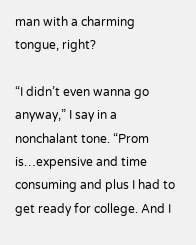man with a charming tongue, right?

“I didn’t even wanna go anyway,” I say in a nonchalant tone. “Prom is…expensive and time consuming and plus I had to get ready for college. And I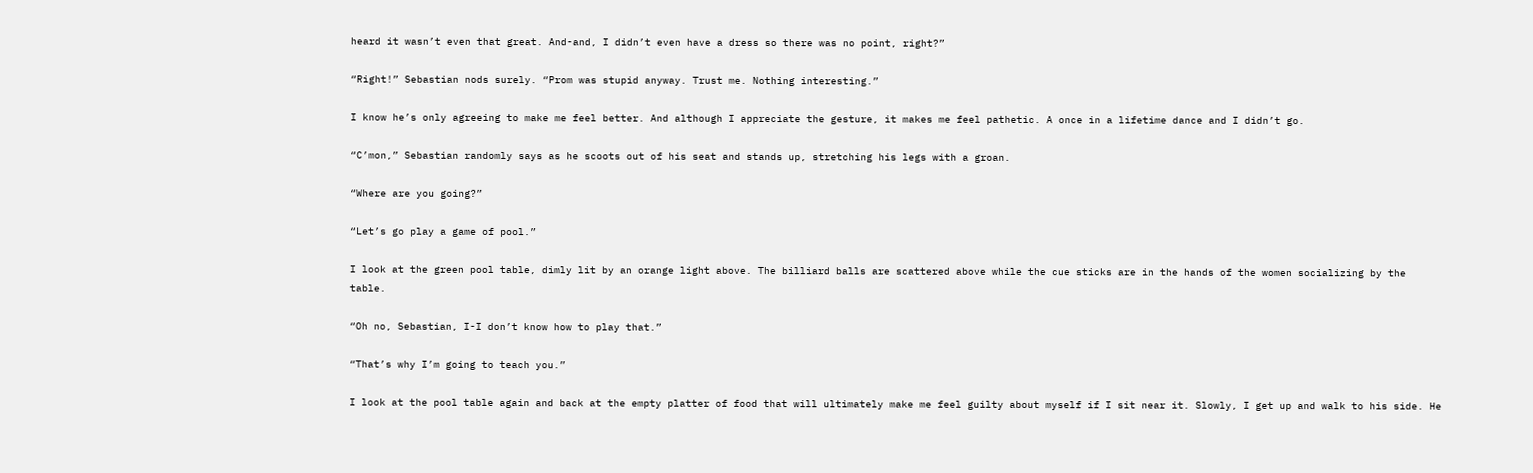heard it wasn’t even that great. And-and, I didn’t even have a dress so there was no point, right?”

“Right!” Sebastian nods surely. “Prom was stupid anyway. Trust me. Nothing interesting.”

I know he’s only agreeing to make me feel better. And although I appreciate the gesture, it makes me feel pathetic. A once in a lifetime dance and I didn’t go.

“C’mon,” Sebastian randomly says as he scoots out of his seat and stands up, stretching his legs with a groan.

“Where are you going?”

“Let’s go play a game of pool.”

I look at the green pool table, dimly lit by an orange light above. The billiard balls are scattered above while the cue sticks are in the hands of the women socializing by the table.

“Oh no, Sebastian, I-I don’t know how to play that.”

“That’s why I’m going to teach you.”

I look at the pool table again and back at the empty platter of food that will ultimately make me feel guilty about myself if I sit near it. Slowly, I get up and walk to his side. He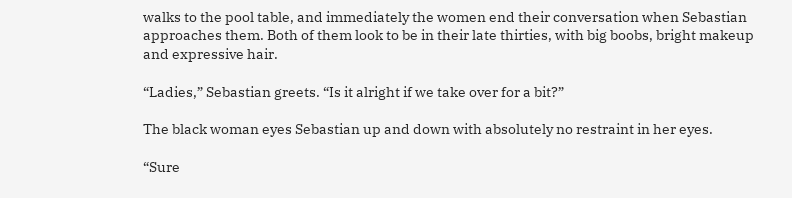walks to the pool table, and immediately the women end their conversation when Sebastian approaches them. Both of them look to be in their late thirties, with big boobs, bright makeup and expressive hair.

“Ladies,” Sebastian greets. “Is it alright if we take over for a bit?”

The black woman eyes Sebastian up and down with absolutely no restraint in her eyes.

“Sure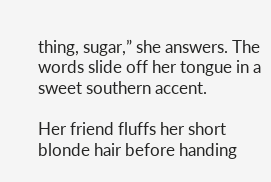thing, sugar,” she answers. The words slide off her tongue in a sweet southern accent.

Her friend fluffs her short blonde hair before handing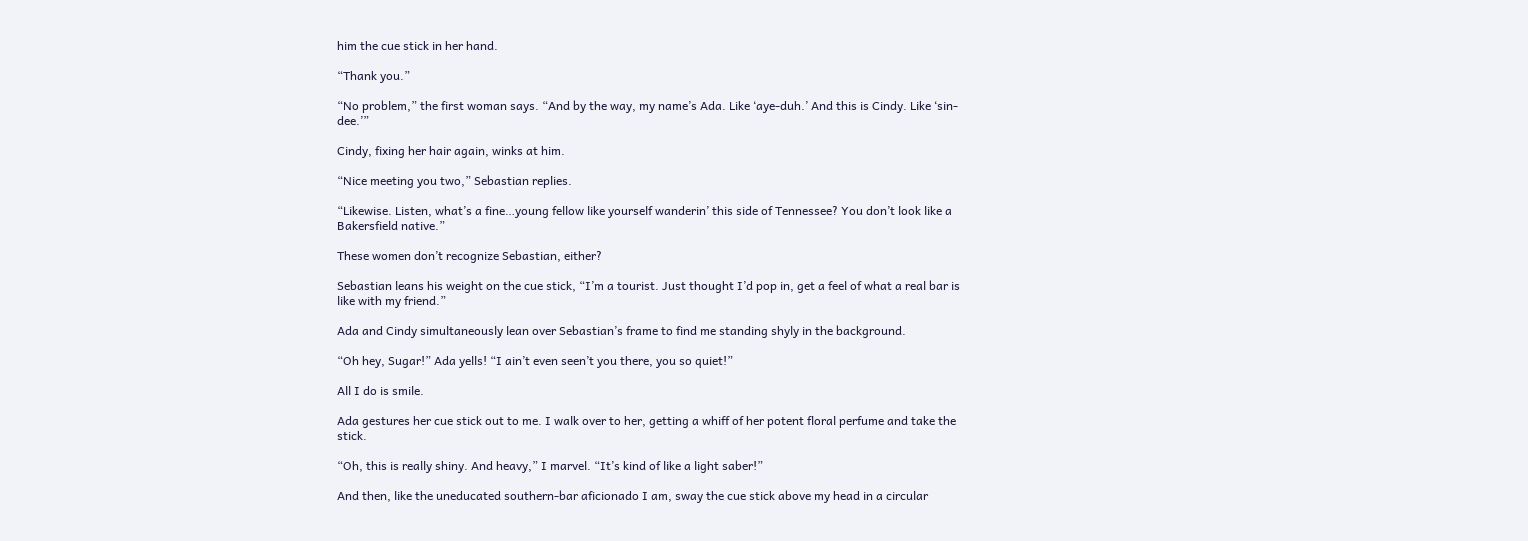him the cue stick in her hand.

“Thank you.”

“No problem,” the first woman says. “And by the way, my name’s Ada. Like ‘aye-duh.’ And this is Cindy. Like ‘sin-dee.’”

Cindy, fixing her hair again, winks at him.

“Nice meeting you two,” Sebastian replies.

“Likewise. Listen, what’s a fine…young fellow like yourself wanderin’ this side of Tennessee? You don’t look like a Bakersfield native.”

These women don’t recognize Sebastian, either?

Sebastian leans his weight on the cue stick, “I’m a tourist. Just thought I’d pop in, get a feel of what a real bar is like with my friend.”

Ada and Cindy simultaneously lean over Sebastian’s frame to find me standing shyly in the background.

“Oh hey, Sugar!” Ada yells! “I ain’t even seen’t you there, you so quiet!”

All I do is smile.

Ada gestures her cue stick out to me. I walk over to her, getting a whiff of her potent floral perfume and take the stick.

“Oh, this is really shiny. And heavy,” I marvel. “It’s kind of like a light saber!”

And then, like the uneducated southern-bar aficionado I am, sway the cue stick above my head in a circular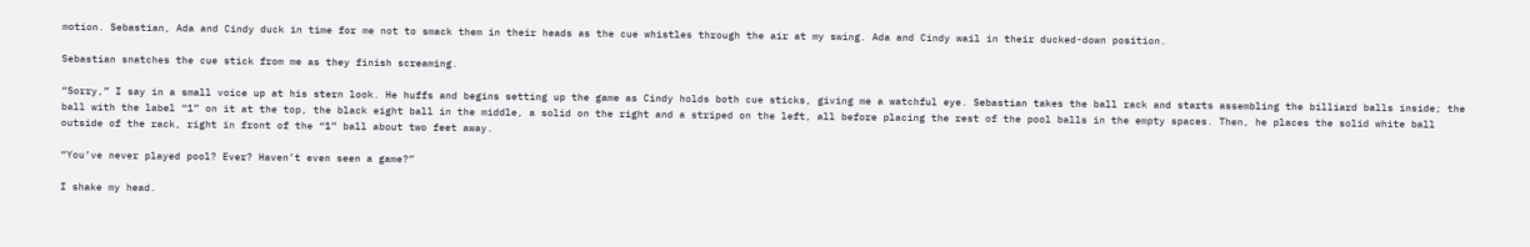motion. Sebastian, Ada and Cindy duck in time for me not to smack them in their heads as the cue whistles through the air at my swing. Ada and Cindy wail in their ducked-down position.

Sebastian snatches the cue stick from me as they finish screaming.

“Sorry,” I say in a small voice up at his stern look. He huffs and begins setting up the game as Cindy holds both cue sticks, giving me a watchful eye. Sebastian takes the ball rack and starts assembling the billiard balls inside; the ball with the label “1” on it at the top, the black eight ball in the middle, a solid on the right and a striped on the left, all before placing the rest of the pool balls in the empty spaces. Then, he places the solid white ball outside of the rack, right in front of the “1” ball about two feet away.

“You’ve never played pool? Ever? Haven’t even seen a game?”

I shake my head.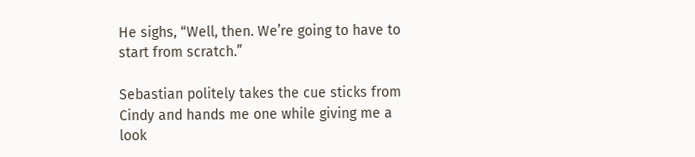He sighs, “Well, then. We’re going to have to start from scratch.”

Sebastian politely takes the cue sticks from Cindy and hands me one while giving me a look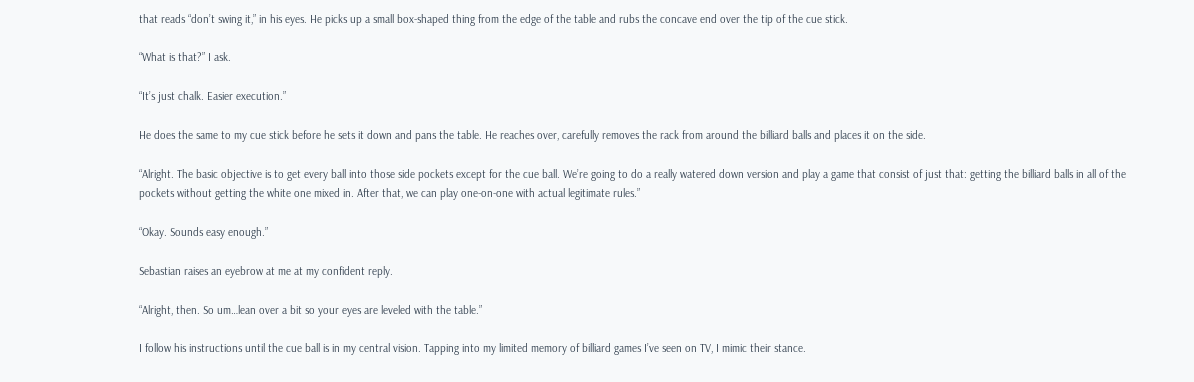that reads “don’t swing it,” in his eyes. He picks up a small box-shaped thing from the edge of the table and rubs the concave end over the tip of the cue stick.

“What is that?” I ask.

“It’s just chalk. Easier execution.”

He does the same to my cue stick before he sets it down and pans the table. He reaches over, carefully removes the rack from around the billiard balls and places it on the side.

“Alright. The basic objective is to get every ball into those side pockets except for the cue ball. We’re going to do a really watered down version and play a game that consist of just that: getting the billiard balls in all of the pockets without getting the white one mixed in. After that, we can play one-on-one with actual legitimate rules.”

“Okay. Sounds easy enough.”

Sebastian raises an eyebrow at me at my confident reply.

“Alright, then. So um…lean over a bit so your eyes are leveled with the table.”

I follow his instructions until the cue ball is in my central vision. Tapping into my limited memory of billiard games I’ve seen on TV, I mimic their stance.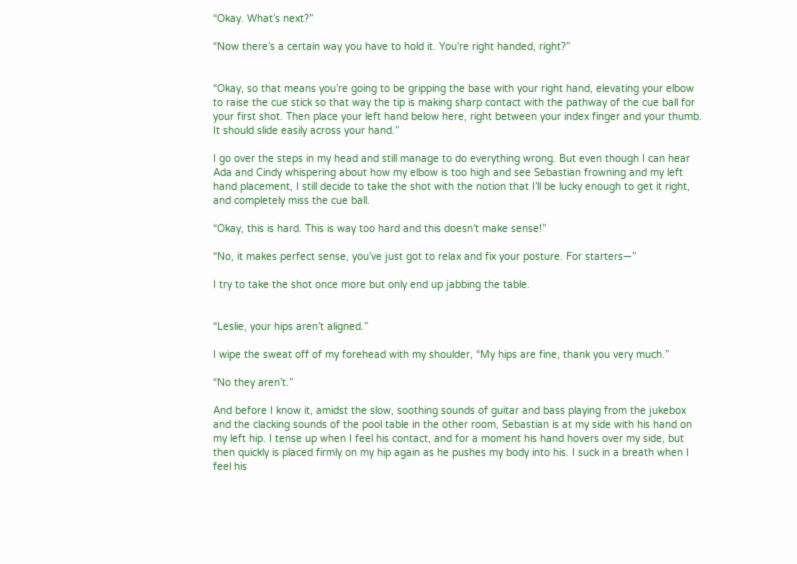“Okay. What’s next?”

“Now there’s a certain way you have to hold it. You’re right handed, right?”


“Okay, so that means you’re going to be gripping the base with your right hand, elevating your elbow to raise the cue stick so that way the tip is making sharp contact with the pathway of the cue ball for your first shot. Then place your left hand below here, right between your index finger and your thumb. It should slide easily across your hand.”

I go over the steps in my head and still manage to do everything wrong. But even though I can hear Ada and Cindy whispering about how my elbow is too high and see Sebastian frowning and my left hand placement, I still decide to take the shot with the notion that I’ll be lucky enough to get it right, and completely miss the cue ball.

“Okay, this is hard. This is way too hard and this doesn’t make sense!”

“No, it makes perfect sense, you’ve just got to relax and fix your posture. For starters—”

I try to take the shot once more but only end up jabbing the table.


“Leslie, your hips aren’t aligned.”

I wipe the sweat off of my forehead with my shoulder, “My hips are fine, thank you very much.”

“No they aren’t.”

And before I know it, amidst the slow, soothing sounds of guitar and bass playing from the jukebox and the clacking sounds of the pool table in the other room, Sebastian is at my side with his hand on my left hip. I tense up when I feel his contact, and for a moment his hand hovers over my side, but then quickly is placed firmly on my hip again as he pushes my body into his. I suck in a breath when I feel his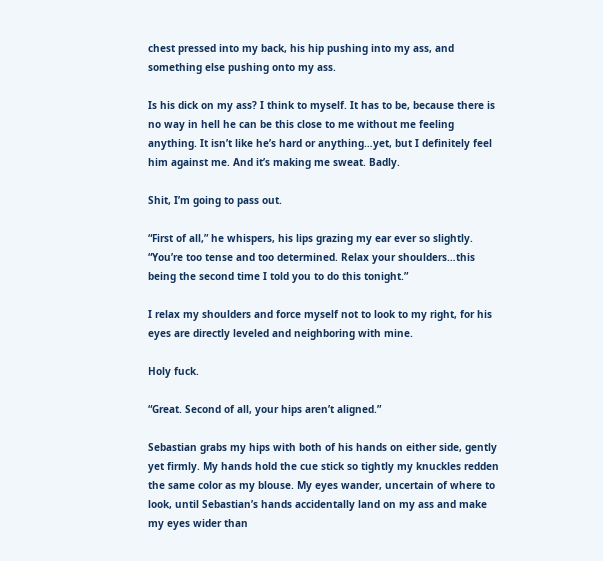chest pressed into my back, his hip pushing into my ass, and something else pushing onto my ass.

Is his dick on my ass? I think to myself. It has to be, because there is no way in hell he can be this close to me without me feeling anything. It isn’t like he’s hard or anything…yet, but I definitely feel him against me. And it’s making me sweat. Badly.

Shit, I’m going to pass out.

“First of all,” he whispers, his lips grazing my ear ever so slightly. “You’re too tense and too determined. Relax your shoulders…this being the second time I told you to do this tonight.”

I relax my shoulders and force myself not to look to my right, for his eyes are directly leveled and neighboring with mine.

Holy fuck.

“Great. Second of all, your hips aren’t aligned.”

Sebastian grabs my hips with both of his hands on either side, gently yet firmly. My hands hold the cue stick so tightly my knuckles redden the same color as my blouse. My eyes wander, uncertain of where to look, until Sebastian’s hands accidentally land on my ass and make my eyes wider than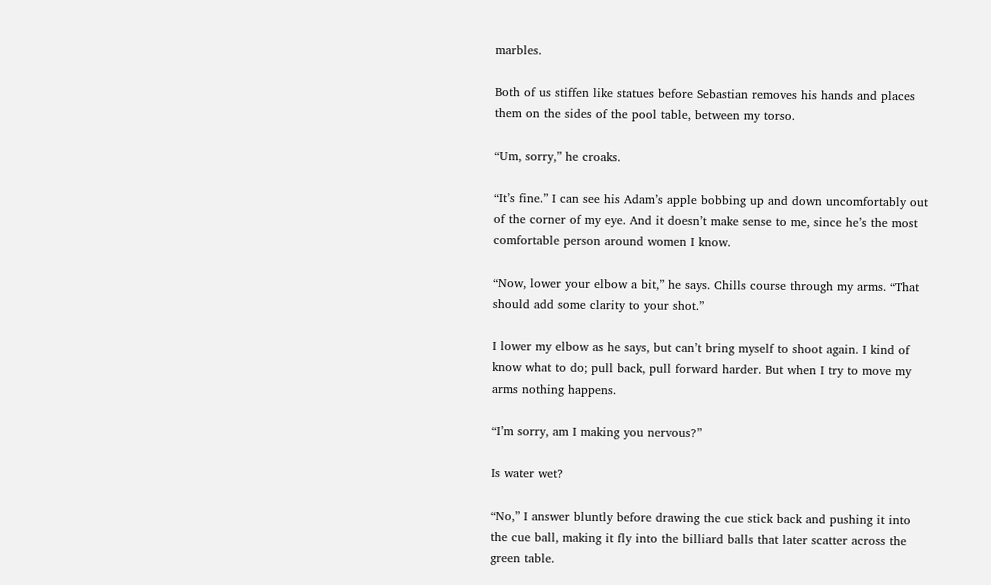marbles.

Both of us stiffen like statues before Sebastian removes his hands and places them on the sides of the pool table, between my torso.

“Um, sorry,” he croaks.

“It’s fine.” I can see his Adam’s apple bobbing up and down uncomfortably out of the corner of my eye. And it doesn’t make sense to me, since he’s the most comfortable person around women I know.

“Now, lower your elbow a bit,” he says. Chills course through my arms. “That should add some clarity to your shot.”

I lower my elbow as he says, but can’t bring myself to shoot again. I kind of know what to do; pull back, pull forward harder. But when I try to move my arms nothing happens.

“I’m sorry, am I making you nervous?”

Is water wet?

“No,” I answer bluntly before drawing the cue stick back and pushing it into the cue ball, making it fly into the billiard balls that later scatter across the green table.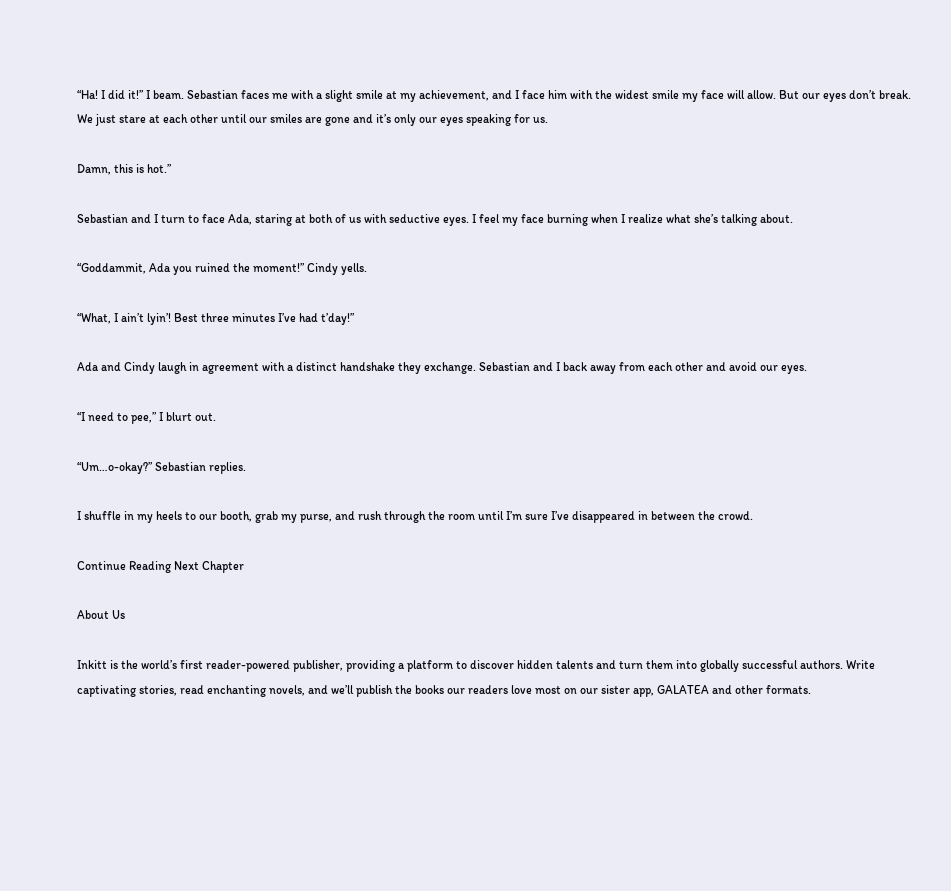“Ha! I did it!” I beam. Sebastian faces me with a slight smile at my achievement, and I face him with the widest smile my face will allow. But our eyes don’t break. We just stare at each other until our smiles are gone and it’s only our eyes speaking for us.

Damn, this is hot.”

Sebastian and I turn to face Ada, staring at both of us with seductive eyes. I feel my face burning when I realize what she’s talking about.

“Goddammit, Ada you ruined the moment!” Cindy yells.

“What, I ain’t lyin’! Best three minutes I’ve had t’day!”

Ada and Cindy laugh in agreement with a distinct handshake they exchange. Sebastian and I back away from each other and avoid our eyes.

“I need to pee,” I blurt out.

“Um…o-okay?” Sebastian replies.

I shuffle in my heels to our booth, grab my purse, and rush through the room until I’m sure I’ve disappeared in between the crowd.

Continue Reading Next Chapter

About Us

Inkitt is the world’s first reader-powered publisher, providing a platform to discover hidden talents and turn them into globally successful authors. Write captivating stories, read enchanting novels, and we’ll publish the books our readers love most on our sister app, GALATEA and other formats.